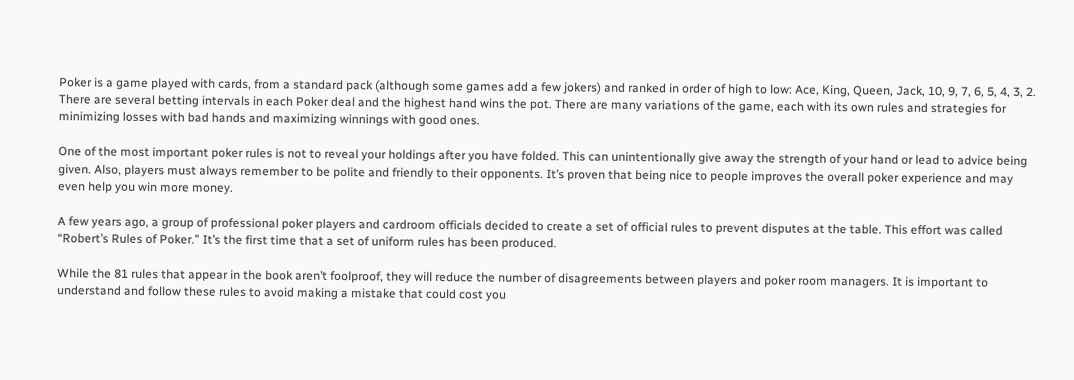Poker is a game played with cards, from a standard pack (although some games add a few jokers) and ranked in order of high to low: Ace, King, Queen, Jack, 10, 9, 7, 6, 5, 4, 3, 2. There are several betting intervals in each Poker deal and the highest hand wins the pot. There are many variations of the game, each with its own rules and strategies for minimizing losses with bad hands and maximizing winnings with good ones.

One of the most important poker rules is not to reveal your holdings after you have folded. This can unintentionally give away the strength of your hand or lead to advice being given. Also, players must always remember to be polite and friendly to their opponents. It’s proven that being nice to people improves the overall poker experience and may even help you win more money.

A few years ago, a group of professional poker players and cardroom officials decided to create a set of official rules to prevent disputes at the table. This effort was called “Robert’s Rules of Poker.” It’s the first time that a set of uniform rules has been produced.

While the 81 rules that appear in the book aren’t foolproof, they will reduce the number of disagreements between players and poker room managers. It is important to understand and follow these rules to avoid making a mistake that could cost you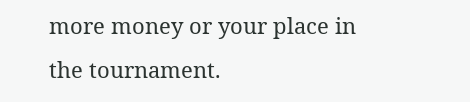more money or your place in the tournament.